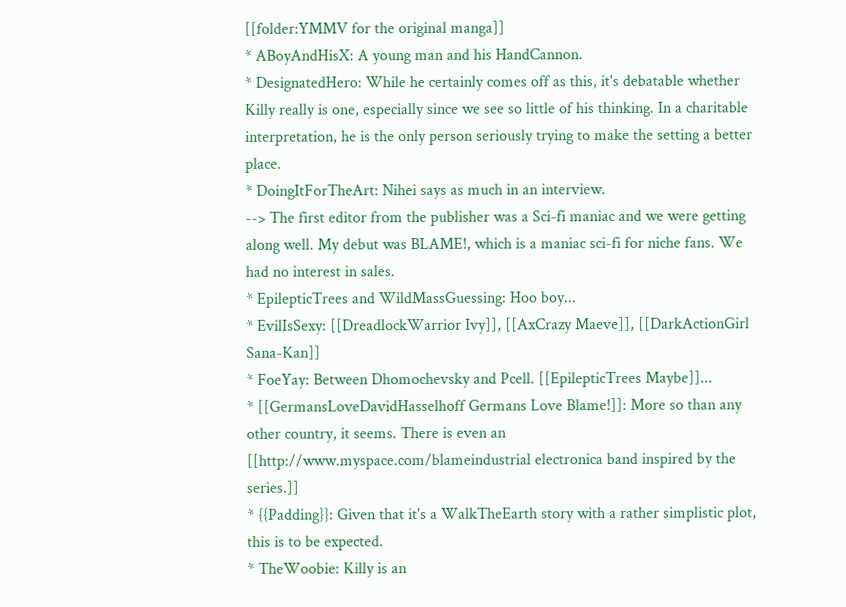[[folder:YMMV for the original manga]]
* ABoyAndHisX: A young man and his HandCannon.
* DesignatedHero: While he certainly comes off as this, it's debatable whether Killy really is one, especially since we see so little of his thinking. In a charitable interpretation, he is the only person seriously trying to make the setting a better place.
* DoingItForTheArt: Nihei says as much in an interview.
--> The first editor from the publisher was a Sci-fi maniac and we were getting along well. My debut was BLAME!, which is a maniac sci-fi for niche fans. We had no interest in sales.
* EpilepticTrees and WildMassGuessing: Hoo boy...
* EvilIsSexy: [[DreadlockWarrior Ivy]], [[AxCrazy Maeve]], [[DarkActionGirl Sana-Kan]]
* FoeYay: Between Dhomochevsky and Pcell. [[EpilepticTrees Maybe]]...
* [[GermansLoveDavidHasselhoff Germans Love Blame!]]: More so than any other country, it seems. There is even an [[http://www.myspace.com/blameindustrial electronica band inspired by the series.]]
* {{Padding}}: Given that it's a WalkTheEarth story with a rather simplistic plot, this is to be expected.
* TheWoobie: Killy is an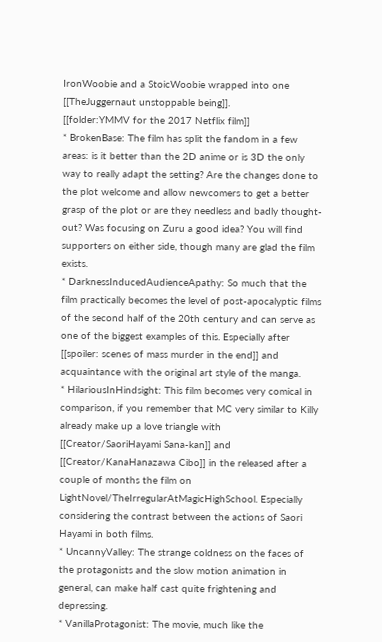IronWoobie and a StoicWoobie wrapped into one [[TheJuggernaut unstoppable being]].
[[folder:YMMV for the 2017 Netflix film]]
* BrokenBase: The film has split the fandom in a few areas: is it better than the 2D anime or is 3D the only way to really adapt the setting? Are the changes done to the plot welcome and allow newcomers to get a better grasp of the plot or are they needless and badly thought-out? Was focusing on Zuru a good idea? You will find supporters on either side, though many are glad the film exists.
* DarknessInducedAudienceApathy: So much that the film practically becomes the level of post-apocalyptic films of the second half of the 20th century and can serve as one of the biggest examples of this. Especially after [[spoiler: scenes of mass murder in the end]] and acquaintance with the original art style of the manga.
* HilariousInHindsight: This film becomes very comical in comparison, if you remember that MC very similar to Killy already make up a love triangle with [[Creator/SaoriHayami Sana-kan]] and [[Creator/KanaHanazawa Cibo]] in the released after a couple of months the film on LightNovel/TheIrregularAtMagicHighSchool. Especially considering the contrast between the actions of Saori Hayami in both films.
* UncannyValley: The strange coldness on the faces of the protagonists and the slow motion animation in general, can make half cast quite frightening and depressing.
* VanillaProtagonist: The movie, much like the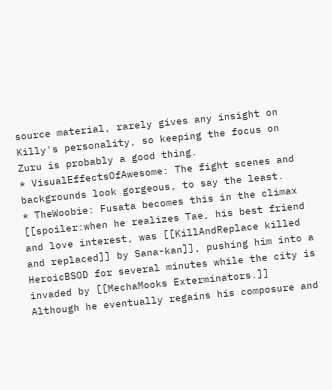source material, rarely gives any insight on Killy's personality, so keeping the focus on Zuru is probably a good thing.
* VisualEffectsOfAwesome: The fight scenes and backgrounds look gorgeous, to say the least.
* TheWoobie: Fusata becomes this in the climax [[spoiler:when he realizes Tae, his best friend and love interest, was [[KillAndReplace killed and replaced]] by Sana-kan]], pushing him into a HeroicBSOD for several minutes while the city is invaded by [[MechaMooks Exterminators.]] Although he eventually regains his composure and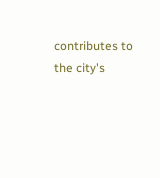contributes to the city's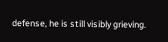defense, he is still visibly grieving.